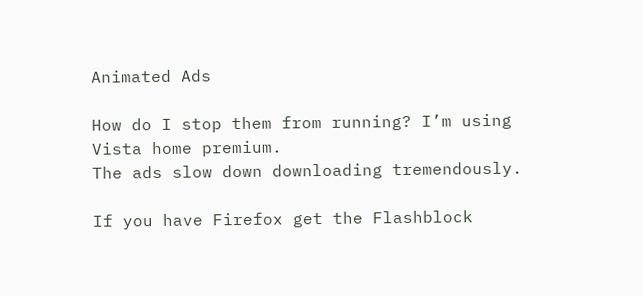Animated Ads

How do I stop them from running? I’m using Vista home premium.
The ads slow down downloading tremendously.

If you have Firefox get the Flashblock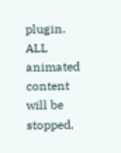plugin. ALL animated content will be stopped,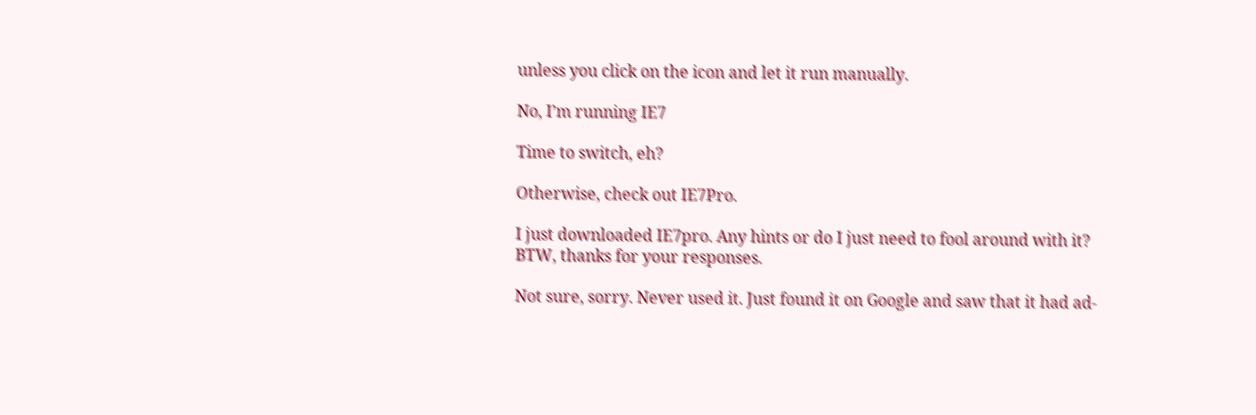unless you click on the icon and let it run manually.

No, I’m running IE7

Time to switch, eh?

Otherwise, check out IE7Pro.

I just downloaded IE7pro. Any hints or do I just need to fool around with it?
BTW, thanks for your responses.

Not sure, sorry. Never used it. Just found it on Google and saw that it had ad-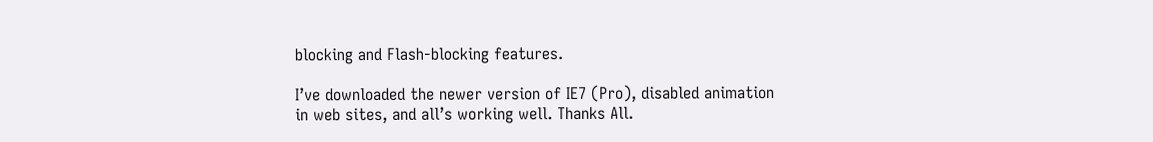blocking and Flash-blocking features.

I’ve downloaded the newer version of IE7 (Pro), disabled animation in web sites, and all’s working well. Thanks All.